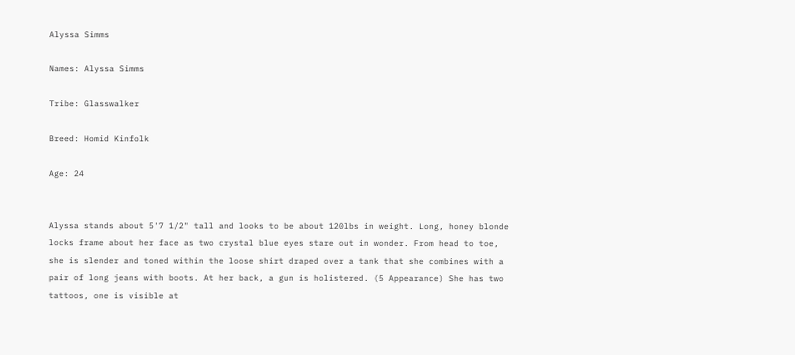Alyssa Simms

Names: Alyssa Simms

Tribe: Glasswalker

Breed: Homid Kinfolk

Age: 24


Alyssa stands about 5'7 1/2" tall and looks to be about 120lbs in weight. Long, honey blonde locks frame about her face as two crystal blue eyes stare out in wonder. From head to toe, she is slender and toned within the loose shirt draped over a tank that she combines with a pair of long jeans with boots. At her back, a gun is holistered. (5 Appearance) She has two tattoos, one is visible at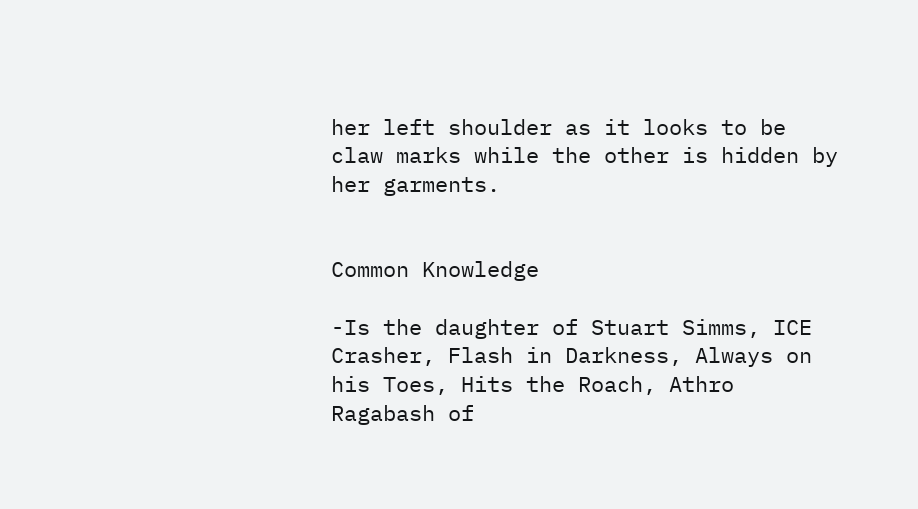her left shoulder as it looks to be claw marks while the other is hidden by her garments.


Common Knowledge

-Is the daughter of Stuart Simms, ICE Crasher, Flash in Darkness, Always on his Toes, Hits the Roach, Athro Ragabash of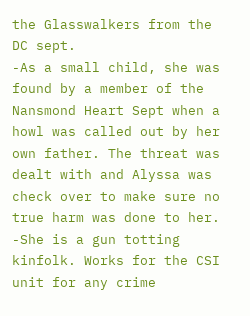the Glasswalkers from the DC sept.
-As a small child, she was found by a member of the Nansmond Heart Sept when a howl was called out by her own father. The threat was dealt with and Alyssa was check over to make sure no true harm was done to her.
-She is a gun totting kinfolk. Works for the CSI unit for any crime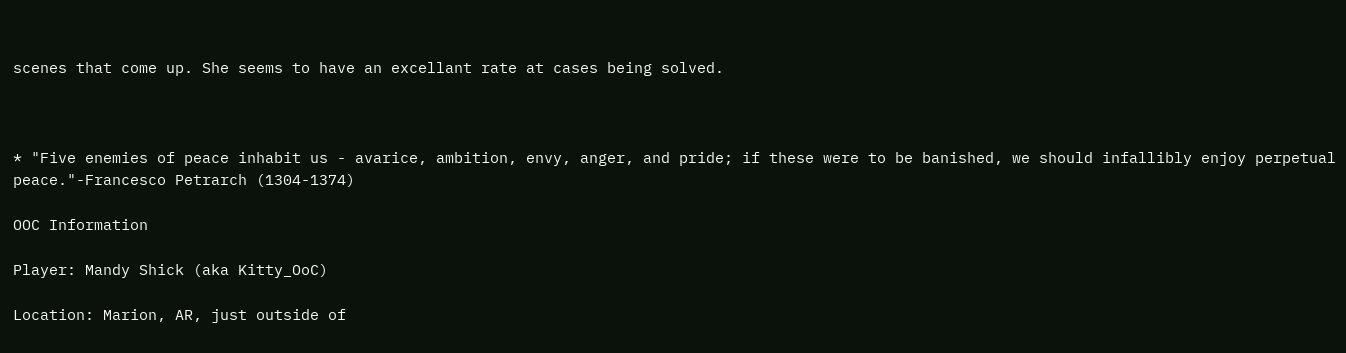scenes that come up. She seems to have an excellant rate at cases being solved.



* "Five enemies of peace inhabit us - avarice, ambition, envy, anger, and pride; if these were to be banished, we should infallibly enjoy perpetual peace."-Francesco Petrarch (1304-1374)

OOC Information

Player: Mandy Shick (aka Kitty_OoC)

Location: Marion, AR, just outside of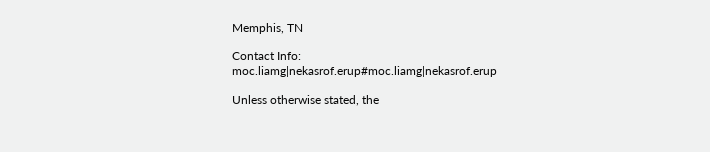Memphis, TN

Contact Info: moc.liamg|nekasrof.erup#moc.liamg|nekasrof.erup

Unless otherwise stated, the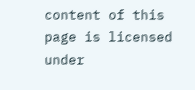content of this page is licensed under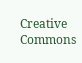Creative Commons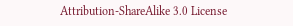Attribution-ShareAlike 3.0 License